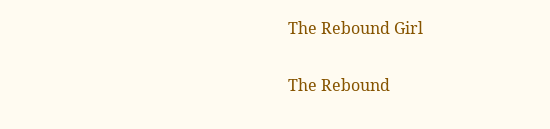The Rebound Girl

The Rebound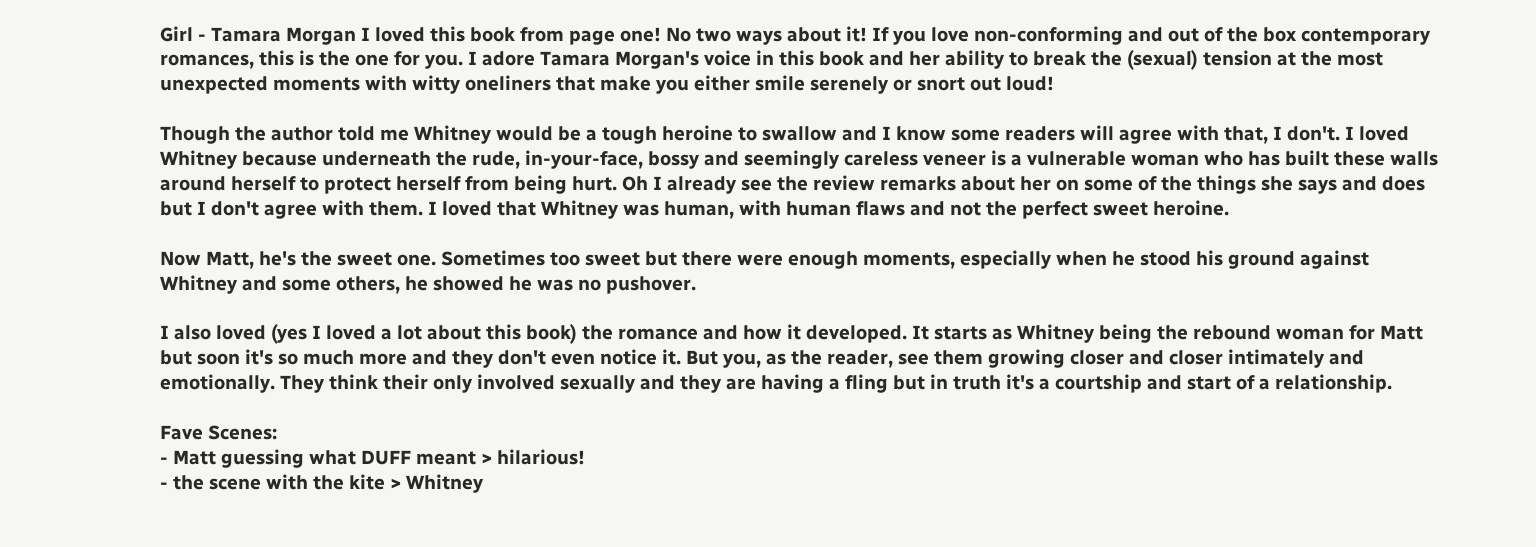Girl - Tamara Morgan I loved this book from page one! No two ways about it! If you love non-conforming and out of the box contemporary romances, this is the one for you. I adore Tamara Morgan's voice in this book and her ability to break the (sexual) tension at the most unexpected moments with witty oneliners that make you either smile serenely or snort out loud!

Though the author told me Whitney would be a tough heroine to swallow and I know some readers will agree with that, I don't. I loved Whitney because underneath the rude, in-your-face, bossy and seemingly careless veneer is a vulnerable woman who has built these walls around herself to protect herself from being hurt. Oh I already see the review remarks about her on some of the things she says and does but I don't agree with them. I loved that Whitney was human, with human flaws and not the perfect sweet heroine.

Now Matt, he's the sweet one. Sometimes too sweet but there were enough moments, especially when he stood his ground against Whitney and some others, he showed he was no pushover.

I also loved (yes I loved a lot about this book) the romance and how it developed. It starts as Whitney being the rebound woman for Matt but soon it's so much more and they don't even notice it. But you, as the reader, see them growing closer and closer intimately and emotionally. They think their only involved sexually and they are having a fling but in truth it's a courtship and start of a relationship.

Fave Scenes:
- Matt guessing what DUFF meant > hilarious!
- the scene with the kite > Whitney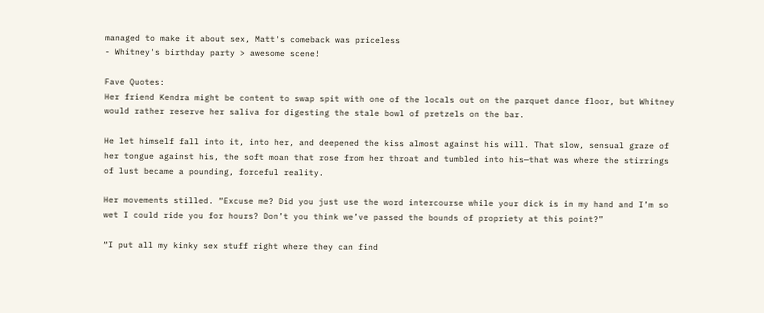managed to make it about sex, Matt's comeback was priceless
- Whitney's birthday party > awesome scene!

Fave Quotes:
Her friend Kendra might be content to swap spit with one of the locals out on the parquet dance floor, but Whitney would rather reserve her saliva for digesting the stale bowl of pretzels on the bar.

He let himself fall into it, into her, and deepened the kiss almost against his will. That slow, sensual graze of her tongue against his, the soft moan that rose from her throat and tumbled into his—that was where the stirrings of lust became a pounding, forceful reality.

Her movements stilled. “Excuse me? Did you just use the word intercourse while your dick is in my hand and I’m so wet I could ride you for hours? Don’t you think we’ve passed the bounds of propriety at this point?”

“I put all my kinky sex stuff right where they can find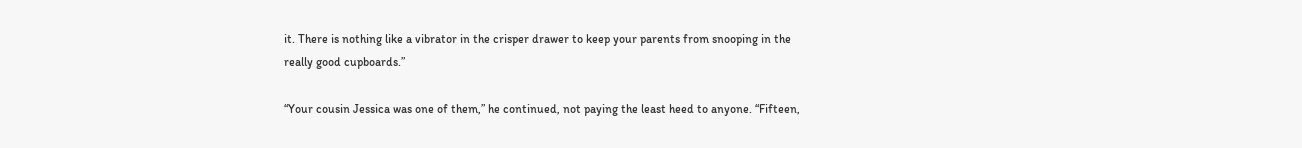it. There is nothing like a vibrator in the crisper drawer to keep your parents from snooping in the really good cupboards.”

“Your cousin Jessica was one of them,” he continued, not paying the least heed to anyone. “Fifteen,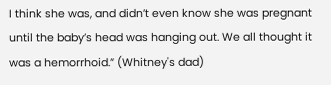I think she was, and didn’t even know she was pregnant until the baby’s head was hanging out. We all thought it was a hemorrhoid.” (Whitney's dad)